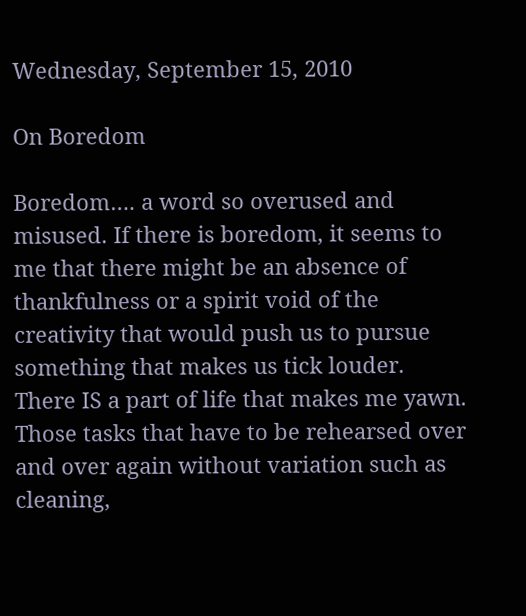Wednesday, September 15, 2010

On Boredom

Boredom…. a word so overused and misused. If there is boredom, it seems to me that there might be an absence of thankfulness or a spirit void of the creativity that would push us to pursue something that makes us tick louder. There IS a part of life that makes me yawn. Those tasks that have to be rehearsed over and over again without variation such as cleaning,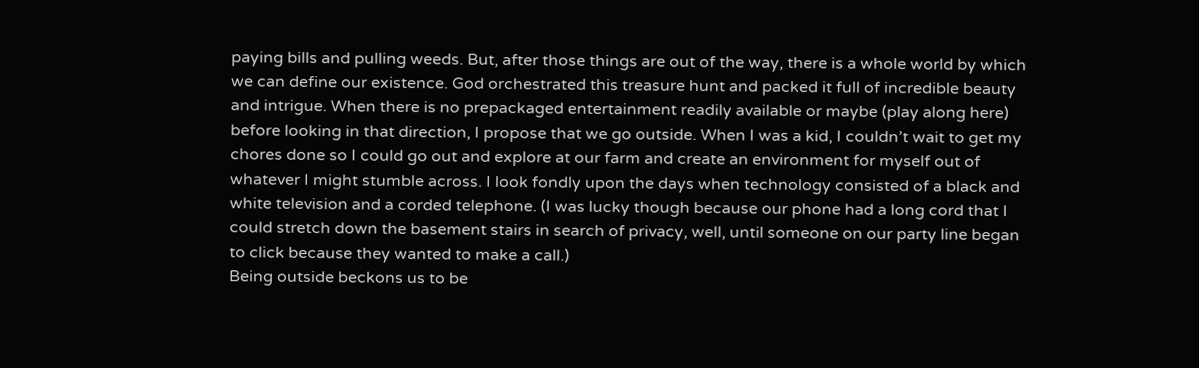paying bills and pulling weeds. But, after those things are out of the way, there is a whole world by which we can define our existence. God orchestrated this treasure hunt and packed it full of incredible beauty and intrigue. When there is no prepackaged entertainment readily available or maybe (play along here) before looking in that direction, I propose that we go outside. When I was a kid, I couldn’t wait to get my chores done so I could go out and explore at our farm and create an environment for myself out of whatever I might stumble across. I look fondly upon the days when technology consisted of a black and white television and a corded telephone. (I was lucky though because our phone had a long cord that I could stretch down the basement stairs in search of privacy, well, until someone on our party line began to click because they wanted to make a call.)
Being outside beckons us to be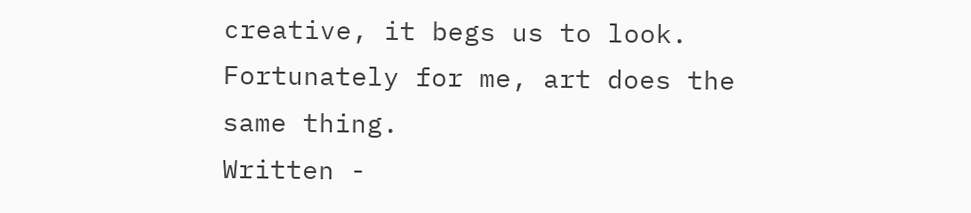creative, it begs us to look. Fortunately for me, art does the same thing.
Written -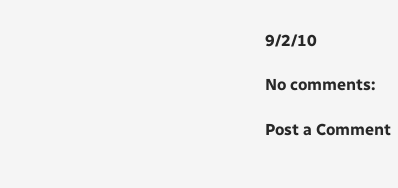9/2/10

No comments:

Post a Comment